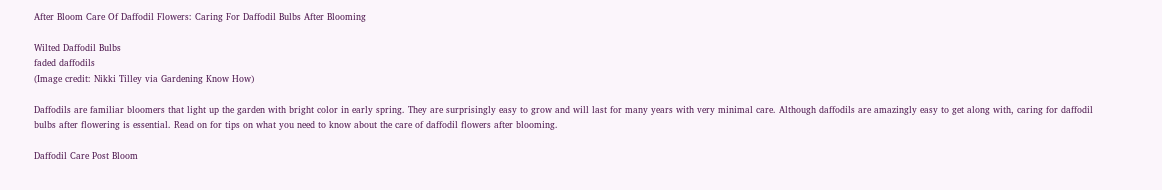After Bloom Care Of Daffodil Flowers: Caring For Daffodil Bulbs After Blooming

Wilted Daffodil Bulbs
faded daffodils
(Image credit: Nikki Tilley via Gardening Know How)

Daffodils are familiar bloomers that light up the garden with bright color in early spring. They are surprisingly easy to grow and will last for many years with very minimal care. Although daffodils are amazingly easy to get along with, caring for daffodil bulbs after flowering is essential. Read on for tips on what you need to know about the care of daffodil flowers after blooming.

Daffodil Care Post Bloom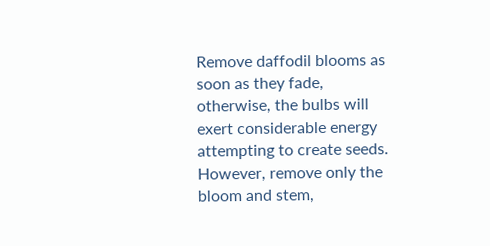Remove daffodil blooms as soon as they fade, otherwise, the bulbs will exert considerable energy attempting to create seeds. However, remove only the bloom and stem,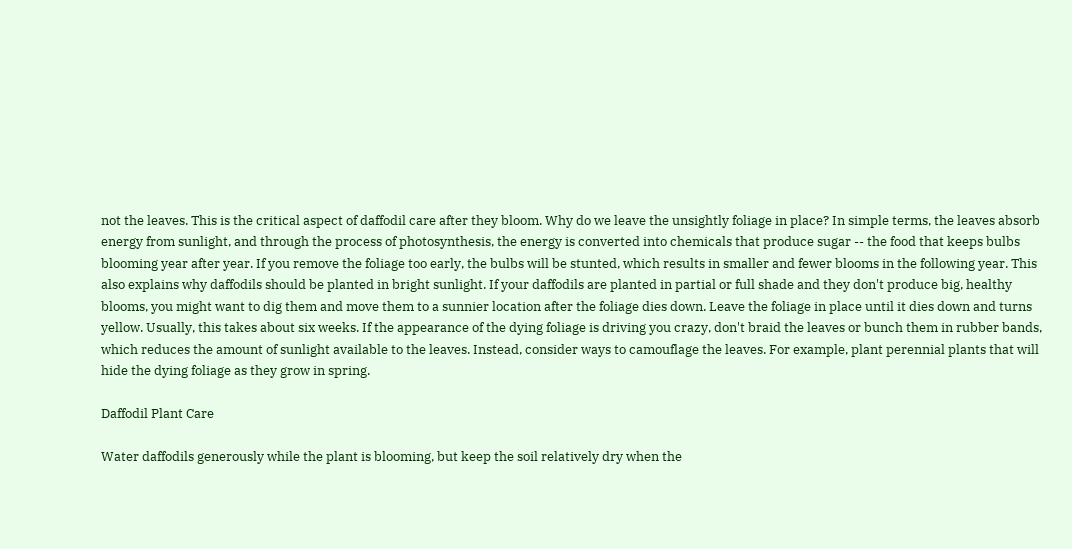not the leaves. This is the critical aspect of daffodil care after they bloom. Why do we leave the unsightly foliage in place? In simple terms, the leaves absorb energy from sunlight, and through the process of photosynthesis, the energy is converted into chemicals that produce sugar -- the food that keeps bulbs blooming year after year. If you remove the foliage too early, the bulbs will be stunted, which results in smaller and fewer blooms in the following year. This also explains why daffodils should be planted in bright sunlight. If your daffodils are planted in partial or full shade and they don't produce big, healthy blooms, you might want to dig them and move them to a sunnier location after the foliage dies down. Leave the foliage in place until it dies down and turns yellow. Usually, this takes about six weeks. If the appearance of the dying foliage is driving you crazy, don't braid the leaves or bunch them in rubber bands, which reduces the amount of sunlight available to the leaves. Instead, consider ways to camouflage the leaves. For example, plant perennial plants that will hide the dying foliage as they grow in spring.

Daffodil Plant Care

Water daffodils generously while the plant is blooming, but keep the soil relatively dry when the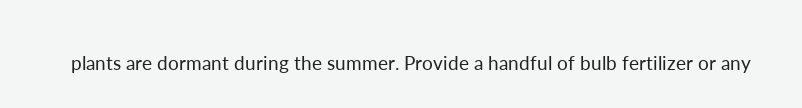plants are dormant during the summer. Provide a handful of bulb fertilizer or any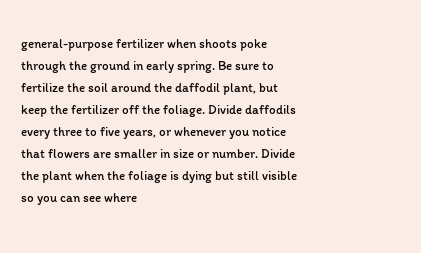general-purpose fertilizer when shoots poke through the ground in early spring. Be sure to fertilize the soil around the daffodil plant, but keep the fertilizer off the foliage. Divide daffodils every three to five years, or whenever you notice that flowers are smaller in size or number. Divide the plant when the foliage is dying but still visible so you can see where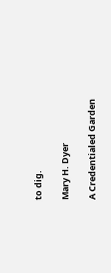to dig.

Mary H. Dyer

A Credentialed Garden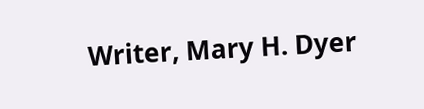Writer, Mary H. Dyer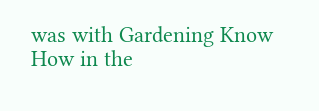was with Gardening Know How in the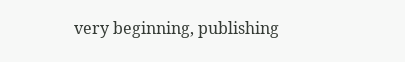very beginning, publishing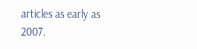articles as early as 2007.